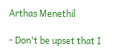Arthas Menethil

- Don't be upset that I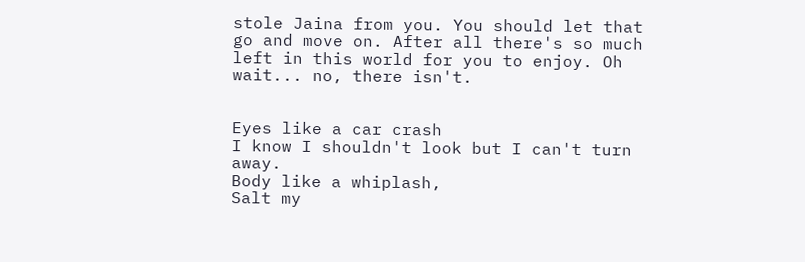stole Jaina from you. You should let that go and move on. After all there's so much left in this world for you to enjoy. Oh wait... no, there isn't.


Eyes like a car crash
I know I shouldn't look but I can't turn away.
Body like a whiplash,
Salt my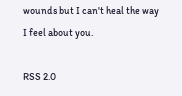wounds but I can't heal the way
I feel about you.

RSS 2.0